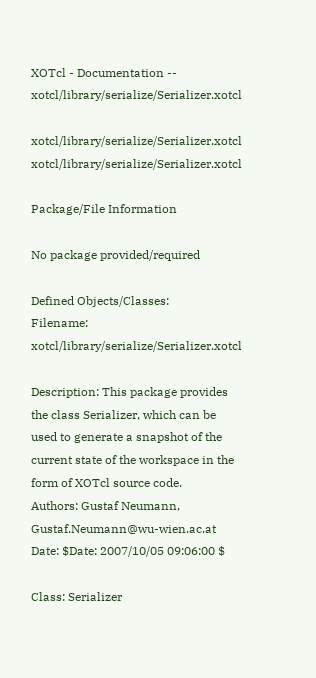XOTcl - Documentation -- xotcl/library/serialize/Serializer.xotcl

xotcl/library/serialize/Serializer.xotcl xotcl/library/serialize/Serializer.xotcl

Package/File Information

No package provided/required

Defined Objects/Classes:
Filename: xotcl/library/serialize/Serializer.xotcl

Description: This package provides the class Serializer, which can be used to generate a snapshot of the current state of the workspace in the form of XOTcl source code.
Authors: Gustaf Neumann, Gustaf.Neumann@wu-wien.ac.at
Date: $Date: 2007/10/05 09:06:00 $

Class: Serializer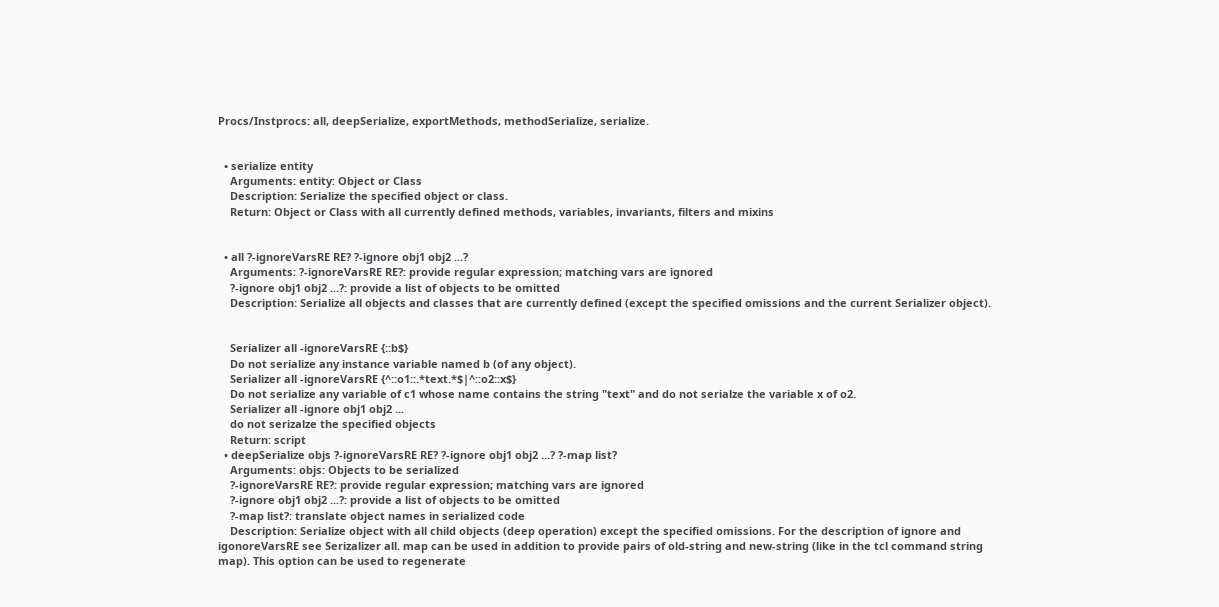Procs/Instprocs: all, deepSerialize, exportMethods, methodSerialize, serialize.


  • serialize entity
    Arguments: entity: Object or Class
    Description: Serialize the specified object or class.
    Return: Object or Class with all currently defined methods, variables, invariants, filters and mixins


  • all ?-ignoreVarsRE RE? ?-ignore obj1 obj2 ...?
    Arguments: ?-ignoreVarsRE RE?: provide regular expression; matching vars are ignored
    ?-ignore obj1 obj2 ...?: provide a list of objects to be omitted
    Description: Serialize all objects and classes that are currently defined (except the specified omissions and the current Serializer object).


    Serializer all -ignoreVarsRE {::b$}
    Do not serialize any instance variable named b (of any object).
    Serializer all -ignoreVarsRE {^::o1::.*text.*$|^::o2::x$}
    Do not serialize any variable of c1 whose name contains the string "text" and do not serialze the variable x of o2.
    Serializer all -ignore obj1 obj2 ...
    do not serizalze the specified objects
    Return: script
  • deepSerialize objs ?-ignoreVarsRE RE? ?-ignore obj1 obj2 ...? ?-map list?
    Arguments: objs: Objects to be serialized
    ?-ignoreVarsRE RE?: provide regular expression; matching vars are ignored
    ?-ignore obj1 obj2 ...?: provide a list of objects to be omitted
    ?-map list?: translate object names in serialized code
    Description: Serialize object with all child objects (deep operation) except the specified omissions. For the description of ignore and igonoreVarsRE see Serizalizer all. map can be used in addition to provide pairs of old-string and new-string (like in the tcl command string map). This option can be used to regenerate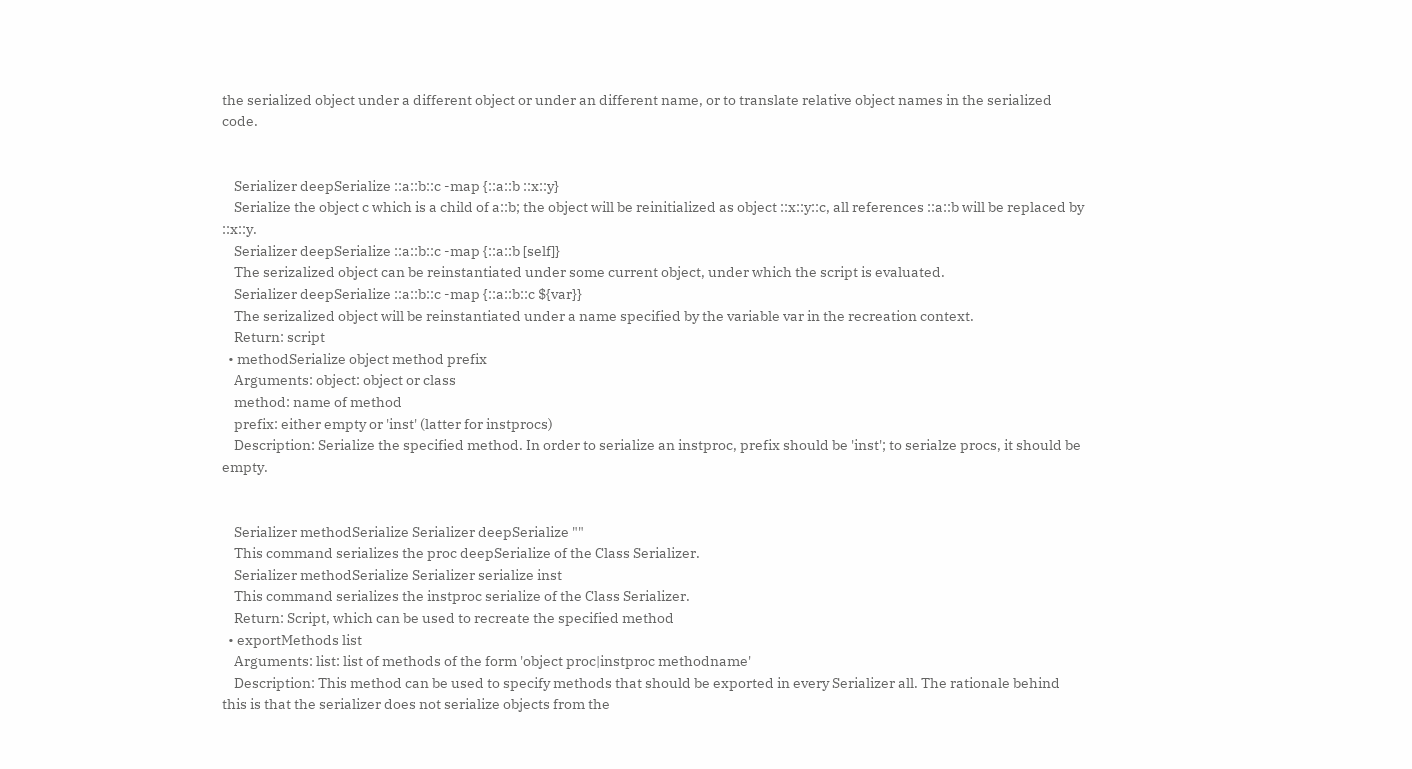the serialized object under a different object or under an different name, or to translate relative object names in the serialized code.


    Serializer deepSerialize ::a::b::c -map {::a::b ::x::y}
    Serialize the object c which is a child of a::b; the object will be reinitialized as object ::x::y::c, all references ::a::b will be replaced by ::x::y.
    Serializer deepSerialize ::a::b::c -map {::a::b [self]}
    The serizalized object can be reinstantiated under some current object, under which the script is evaluated.
    Serializer deepSerialize ::a::b::c -map {::a::b::c ${var}}
    The serizalized object will be reinstantiated under a name specified by the variable var in the recreation context.
    Return: script
  • methodSerialize object method prefix
    Arguments: object: object or class
    method: name of method
    prefix: either empty or 'inst' (latter for instprocs)
    Description: Serialize the specified method. In order to serialize an instproc, prefix should be 'inst'; to serialze procs, it should be empty.


    Serializer methodSerialize Serializer deepSerialize ""
    This command serializes the proc deepSerialize of the Class Serializer.
    Serializer methodSerialize Serializer serialize inst
    This command serializes the instproc serialize of the Class Serializer.
    Return: Script, which can be used to recreate the specified method
  • exportMethods list
    Arguments: list: list of methods of the form 'object proc|instproc methodname'
    Description: This method can be used to specify methods that should be exported in every Serializer all. The rationale behind this is that the serializer does not serialize objects from the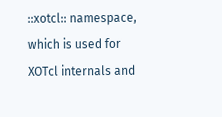::xotcl:: namespace, which is used for XOTcl internals and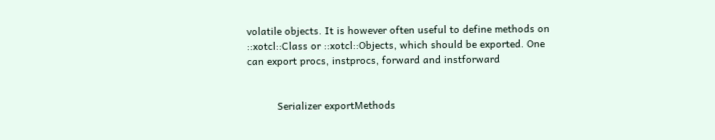volatile objects. It is however often useful to define methods on ::xotcl::Class or ::xotcl::Objects, which should be exported. One can export procs, instprocs, forward and instforward


          Serializer exportMethods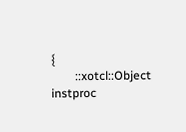{
        ::xotcl::Object instproc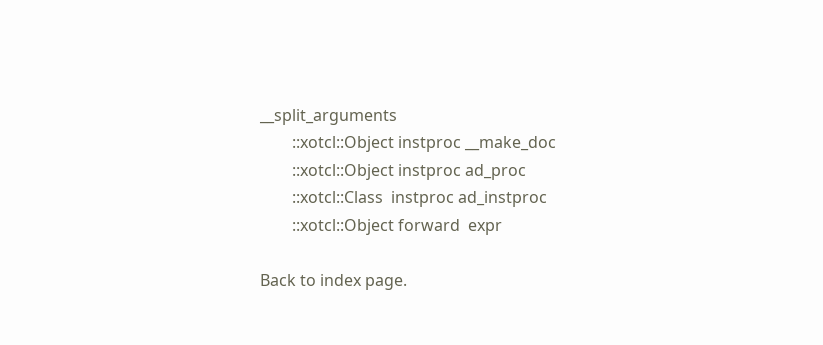__split_arguments
        ::xotcl::Object instproc __make_doc
        ::xotcl::Object instproc ad_proc
        ::xotcl::Class  instproc ad_instproc
        ::xotcl::Object forward  expr

Back to index page.